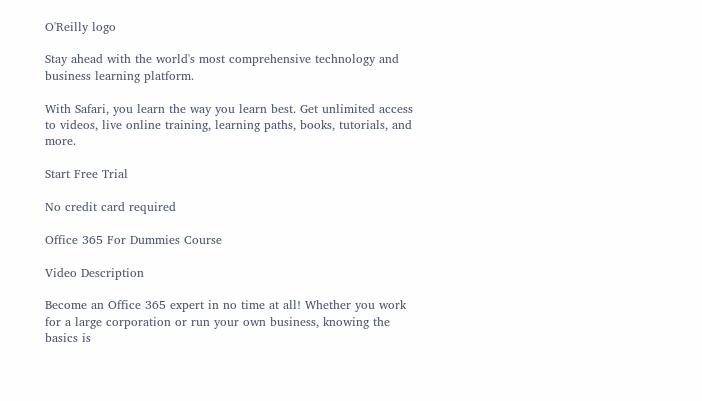O'Reilly logo

Stay ahead with the world's most comprehensive technology and business learning platform.

With Safari, you learn the way you learn best. Get unlimited access to videos, live online training, learning paths, books, tutorials, and more.

Start Free Trial

No credit card required

Office 365 For Dummies Course

Video Description

Become an Office 365 expert in no time at all! Whether you work for a large corporation or run your own business, knowing the basics is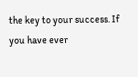the key to your success. If you have ever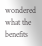wondered what the benefits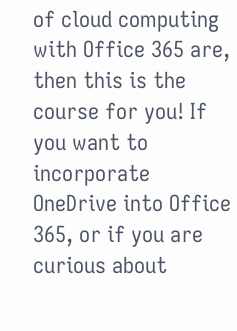of cloud computing with Office 365 are, then this is the course for you! If you want to incorporate OneDrive into Office 365, or if you are curious about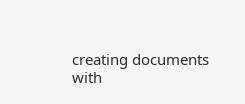creating documents with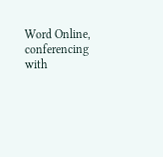Word Online, conferencing with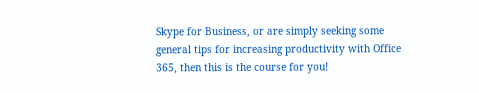Skype for Business, or are simply seeking some general tips for increasing productivity with Office 365, then this is the course for you!